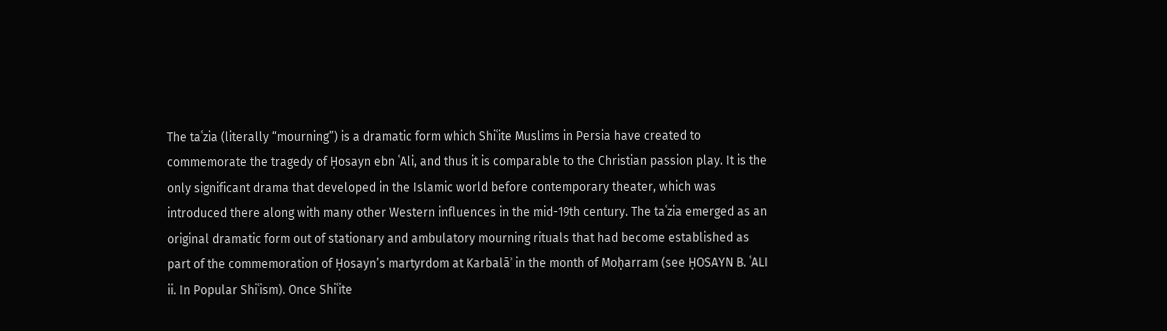The taʿzia (literally “mourning”) is a dramatic form which Shiʿite Muslims in Persia have created to commemorate the tragedy of Ḥosayn ebn ʿAli, and thus it is comparable to the Christian passion play. It is the only significant drama that developed in the Islamic world before contemporary theater, which was introduced there along with many other Western influences in the mid-19th century. The taʿzia emerged as an original dramatic form out of stationary and ambulatory mourning rituals that had become established as part of the commemoration of Ḥosayn’s martyrdom at Karbalāʾ in the month of Moḥarram (see ḤOSAYN B. ʿALI ii. In Popular Shiʿism). Once Shiʿite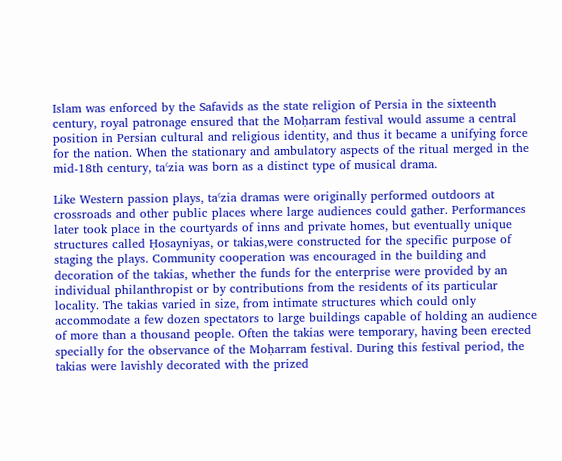Islam was enforced by the Safavids as the state religion of Persia in the sixteenth century, royal patronage ensured that the Moḥarram festival would assume a central position in Persian cultural and religious identity, and thus it became a unifying force for the nation. When the stationary and ambulatory aspects of the ritual merged in the mid-18th century, taʿzia was born as a distinct type of musical drama.

Like Western passion plays, taʿzia dramas were originally performed outdoors at crossroads and other public places where large audiences could gather. Performances later took place in the courtyards of inns and private homes, but eventually unique structures called Ḥosayniyas, or takias,were constructed for the specific purpose of staging the plays. Community cooperation was encouraged in the building and decoration of the takias, whether the funds for the enterprise were provided by an individual philanthropist or by contributions from the residents of its particular locality. The takias varied in size, from intimate structures which could only accommodate a few dozen spectators to large buildings capable of holding an audience of more than a thousand people. Often the takias were temporary, having been erected specially for the observance of the Moḥarram festival. During this festival period, the takias were lavishly decorated with the prized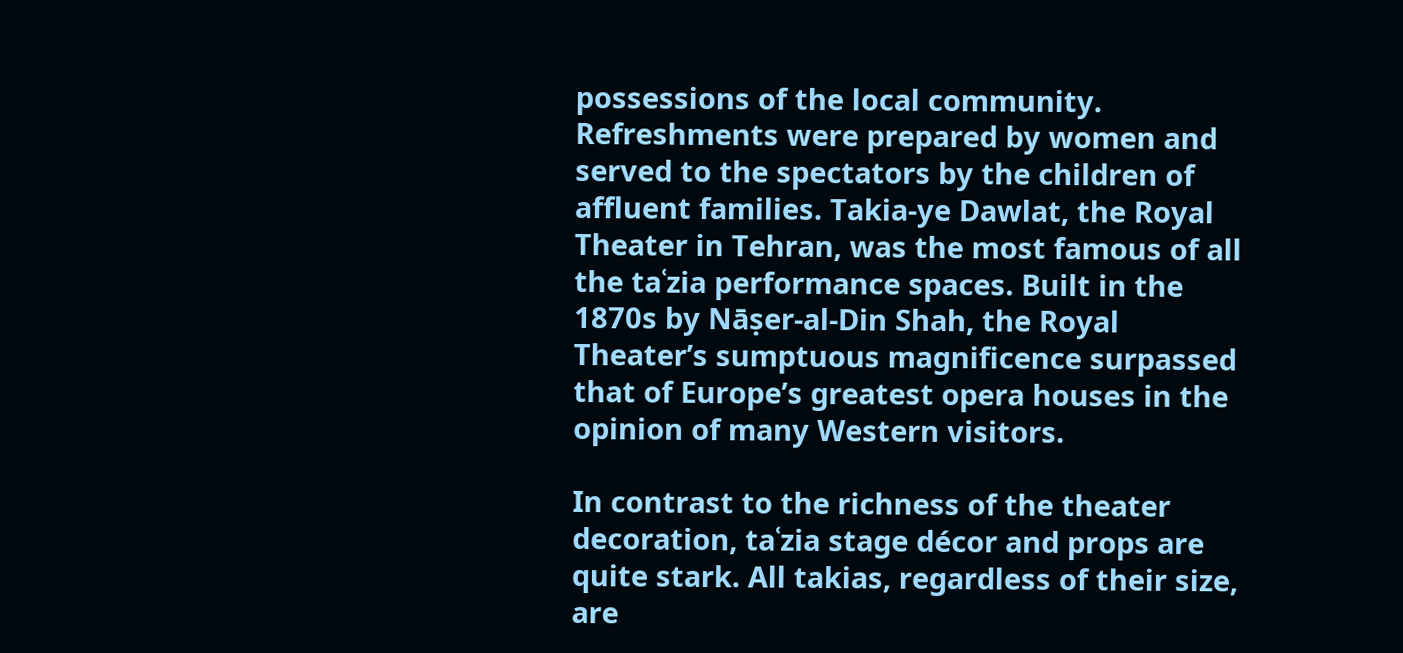possessions of the local community. Refreshments were prepared by women and served to the spectators by the children of affluent families. Takia-ye Dawlat, the Royal Theater in Tehran, was the most famous of all the taʿzia performance spaces. Built in the 1870s by Nāṣer-al-Din Shah, the Royal Theater’s sumptuous magnificence surpassed that of Europe’s greatest opera houses in the opinion of many Western visitors.

In contrast to the richness of the theater decoration, taʿzia stage décor and props are quite stark. All takias, regardless of their size, are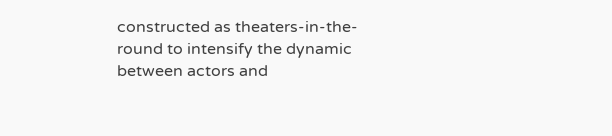constructed as theaters-in-the-round to intensify the dynamic between actors and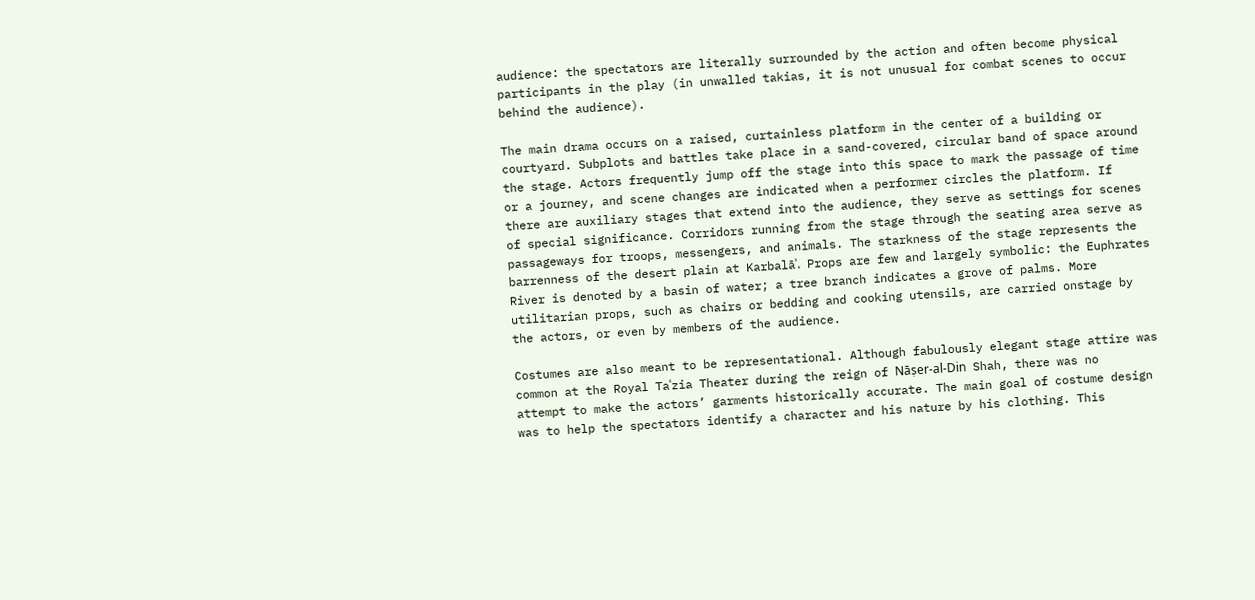audience: the spectators are literally surrounded by the action and often become physical participants in the play (in unwalled takias, it is not unusual for combat scenes to occur behind the audience).

The main drama occurs on a raised, curtainless platform in the center of a building or courtyard. Subplots and battles take place in a sand-covered, circular band of space around the stage. Actors frequently jump off the stage into this space to mark the passage of time or a journey, and scene changes are indicated when a performer circles the platform. If there are auxiliary stages that extend into the audience, they serve as settings for scenes of special significance. Corridors running from the stage through the seating area serve as passageways for troops, messengers, and animals. The starkness of the stage represents the barrenness of the desert plain at Karbalāʾ. Props are few and largely symbolic: the Euphrates River is denoted by a basin of water; a tree branch indicates a grove of palms. More utilitarian props, such as chairs or bedding and cooking utensils, are carried onstage by the actors, or even by members of the audience.

Costumes are also meant to be representational. Although fabulously elegant stage attire was common at the Royal Taʿzia Theater during the reign of Nāṣer-al-Din Shah, there was no attempt to make the actors’ garments historically accurate. The main goal of costume design was to help the spectators identify a character and his nature by his clothing. This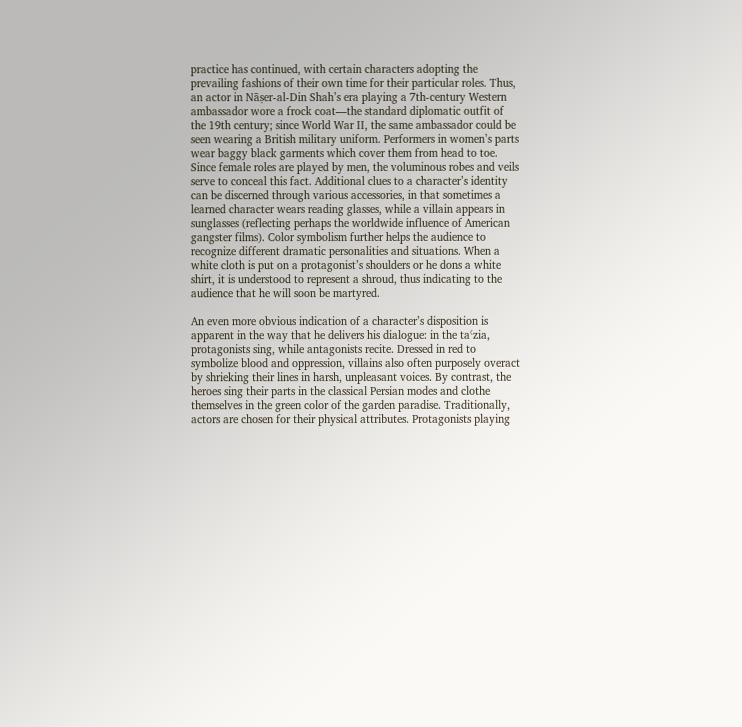practice has continued, with certain characters adopting the prevailing fashions of their own time for their particular roles. Thus, an actor in Nāṣer-al-Din Shah’s era playing a 7th-century Western ambassador wore a frock coat—the standard diplomatic outfit of the 19th century; since World War II, the same ambassador could be seen wearing a British military uniform. Performers in women’s parts wear baggy black garments which cover them from head to toe. Since female roles are played by men, the voluminous robes and veils serve to conceal this fact. Additional clues to a character’s identity can be discerned through various accessories, in that sometimes a learned character wears reading glasses, while a villain appears in sunglasses (reflecting perhaps the worldwide influence of American gangster films). Color symbolism further helps the audience to recognize different dramatic personalities and situations. When a white cloth is put on a protagonist’s shoulders or he dons a white shirt, it is understood to represent a shroud, thus indicating to the audience that he will soon be martyred.

An even more obvious indication of a character’s disposition is apparent in the way that he delivers his dialogue: in the taʿzia, protagonists sing, while antagonists recite. Dressed in red to symbolize blood and oppression, villains also often purposely overact by shrieking their lines in harsh, unpleasant voices. By contrast, the heroes sing their parts in the classical Persian modes and clothe themselves in the green color of the garden paradise. Traditionally, actors are chosen for their physical attributes. Protagonists playing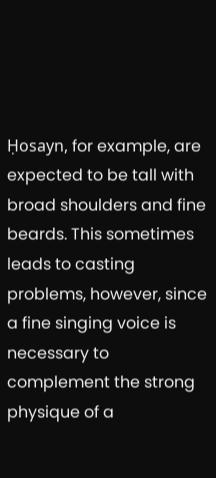Ḥosayn, for example, are expected to be tall with broad shoulders and fine beards. This sometimes leads to casting problems, however, since a fine singing voice is necessary to complement the strong physique of a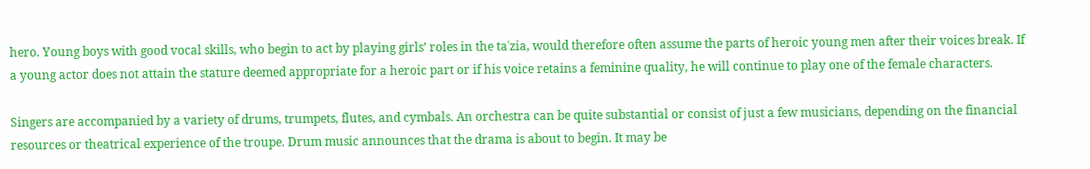hero. Young boys with good vocal skills, who begin to act by playing girls’ roles in the taʿzia, would therefore often assume the parts of heroic young men after their voices break. If a young actor does not attain the stature deemed appropriate for a heroic part or if his voice retains a feminine quality, he will continue to play one of the female characters.

Singers are accompanied by a variety of drums, trumpets, flutes, and cymbals. An orchestra can be quite substantial or consist of just a few musicians, depending on the financial resources or theatrical experience of the troupe. Drum music announces that the drama is about to begin. It may be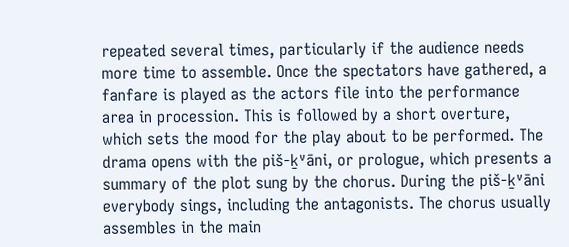repeated several times, particularly if the audience needs more time to assemble. Once the spectators have gathered, a fanfare is played as the actors file into the performance area in procession. This is followed by a short overture, which sets the mood for the play about to be performed. The drama opens with the piš-ḵᵛāni, or prologue, which presents a summary of the plot sung by the chorus. During the piš-ḵᵛāni everybody sings, including the antagonists. The chorus usually assembles in the main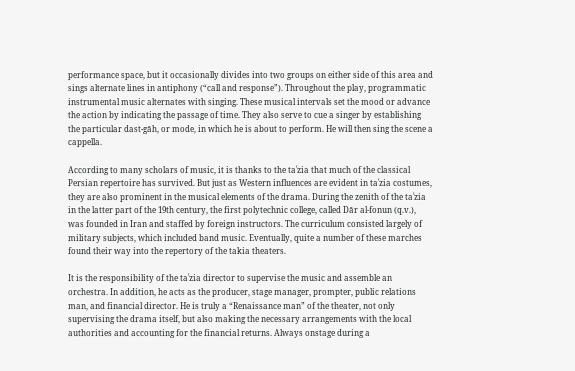performance space, but it occasionally divides into two groups on either side of this area and sings alternate lines in antiphony (“call and response”). Throughout the play, programmatic instrumental music alternates with singing. These musical intervals set the mood or advance the action by indicating the passage of time. They also serve to cue a singer by establishing the particular dast-gāh, or mode, in which he is about to perform. He will then sing the scene a cappella.

According to many scholars of music, it is thanks to the taʿzia that much of the classical Persian repertoire has survived. But just as Western influences are evident in taʿzia costumes, they are also prominent in the musical elements of the drama. During the zenith of the taʿzia in the latter part of the 19th century, the first polytechnic college, called Dār al-fonun (q.v.), was founded in Iran and staffed by foreign instructors. The curriculum consisted largely of military subjects, which included band music. Eventually, quite a number of these marches found their way into the repertory of the takia theaters.

It is the responsibility of the taʿzia director to supervise the music and assemble an orchestra. In addition, he acts as the producer, stage manager, prompter, public relations man, and financial director. He is truly a “Renaissance man” of the theater, not only supervising the drama itself, but also making the necessary arrangements with the local authorities and accounting for the financial returns. Always onstage during a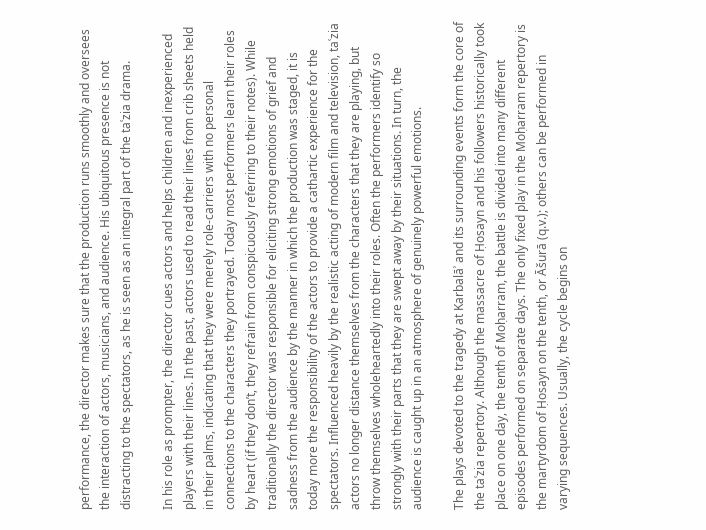performance, the director makes sure that the production runs smoothly and oversees the interaction of actors, musicians, and audience. His ubiquitous presence is not distracting to the spectators, as he is seen as an integral part of the taʿzia drama.

In his role as prompter, the director cues actors and helps children and inexperienced players with their lines. In the past, actors used to read their lines from crib sheets held in their palms, indicating that they were merely role-carriers with no personal connections to the characters they portrayed. Today most performers learn their roles by heart (if they don’t, they refrain from conspicuously referring to their notes). While traditionally the director was responsible for eliciting strong emotions of grief and sadness from the audience by the manner in which the production was staged, it is today more the responsibility of the actors to provide a cathartic experience for the spectators. Influenced heavily by the realistic acting of modern film and television, taʿzia actors no longer distance themselves from the characters that they are playing, but throw themselves wholeheartedly into their roles. Often the performers identify so strongly with their parts that they are swept away by their situations. In turn, the audience is caught up in an atmosphere of genuinely powerful emotions.

The plays devoted to the tragedy at Karbalāʾ and its surrounding events form the core of the taʿzia repertory. Although the massacre of Ḥosayn and his followers historically took place on one day, the tenth of Moḥarram, the battle is divided into many different episodes performed on separate days. The only fixed play in the Moḥarram repertory is the martyrdom of Ḥosayn on the tenth, or Āšurā (q.v.); others can be performed in varying sequences. Usually, the cycle begins on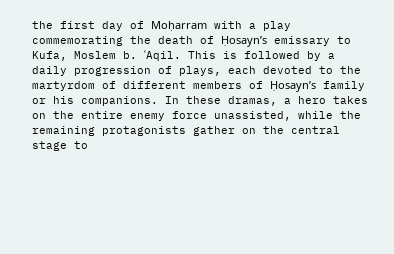the first day of Moḥarram with a play commemorating the death of Ḥosayn’s emissary to Kufa, Moslem b. ʿAqil. This is followed by a daily progression of plays, each devoted to the martyrdom of different members of Ḥosayn’s family or his companions. In these dramas, a hero takes on the entire enemy force unassisted, while the remaining protagonists gather on the central stage to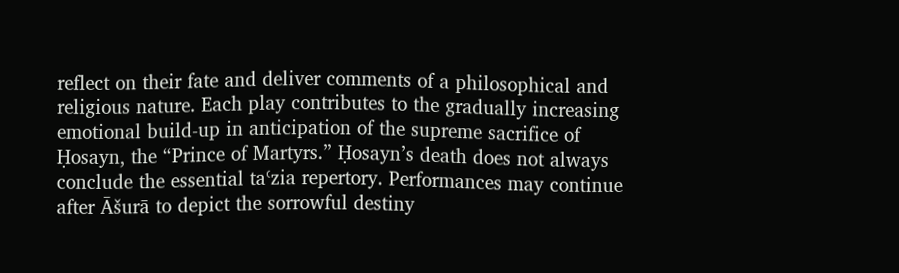reflect on their fate and deliver comments of a philosophical and religious nature. Each play contributes to the gradually increasing emotional build-up in anticipation of the supreme sacrifice of Ḥosayn, the “Prince of Martyrs.” Ḥosayn’s death does not always conclude the essential taʿzia repertory. Performances may continue after Āšurā to depict the sorrowful destiny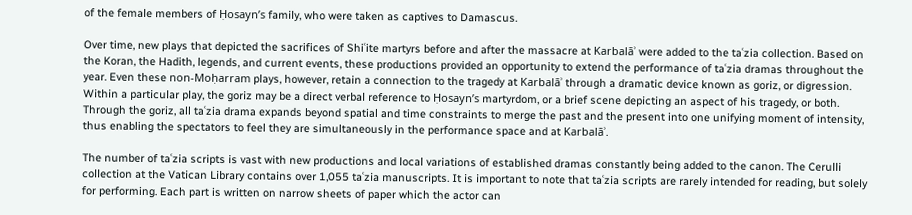of the female members of Ḥosayn’s family, who were taken as captives to Damascus.

Over time, new plays that depicted the sacrifices of Shiʿite martyrs before and after the massacre at Karbalāʾ were added to the taʿzia collection. Based on the Koran, the Hadith, legends, and current events, these productions provided an opportunity to extend the performance of taʿzia dramas throughout the year. Even these non-Moḥarram plays, however, retain a connection to the tragedy at Karbalāʾ through a dramatic device known as goriz, or digression. Within a particular play, the goriz may be a direct verbal reference to Ḥosayn’s martyrdom, or a brief scene depicting an aspect of his tragedy, or both. Through the goriz, all taʿzia drama expands beyond spatial and time constraints to merge the past and the present into one unifying moment of intensity, thus enabling the spectators to feel they are simultaneously in the performance space and at Karbalāʾ.

The number of taʿzia scripts is vast with new productions and local variations of established dramas constantly being added to the canon. The Cerulli collection at the Vatican Library contains over 1,055 taʿzia manuscripts. It is important to note that taʿzia scripts are rarely intended for reading, but solely for performing. Each part is written on narrow sheets of paper which the actor can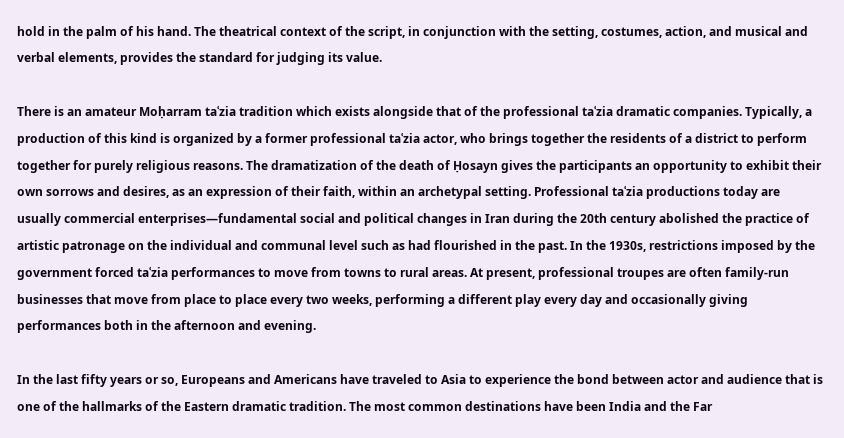hold in the palm of his hand. The theatrical context of the script, in conjunction with the setting, costumes, action, and musical and verbal elements, provides the standard for judging its value.

There is an amateur Moḥarram taʿzia tradition which exists alongside that of the professional taʿzia dramatic companies. Typically, a production of this kind is organized by a former professional taʿzia actor, who brings together the residents of a district to perform together for purely religious reasons. The dramatization of the death of Ḥosayn gives the participants an opportunity to exhibit their own sorrows and desires, as an expression of their faith, within an archetypal setting. Professional taʿzia productions today are usually commercial enterprises—fundamental social and political changes in Iran during the 20th century abolished the practice of artistic patronage on the individual and communal level such as had flourished in the past. In the 1930s, restrictions imposed by the government forced taʿzia performances to move from towns to rural areas. At present, professional troupes are often family-run businesses that move from place to place every two weeks, performing a different play every day and occasionally giving performances both in the afternoon and evening.

In the last fifty years or so, Europeans and Americans have traveled to Asia to experience the bond between actor and audience that is one of the hallmarks of the Eastern dramatic tradition. The most common destinations have been India and the Far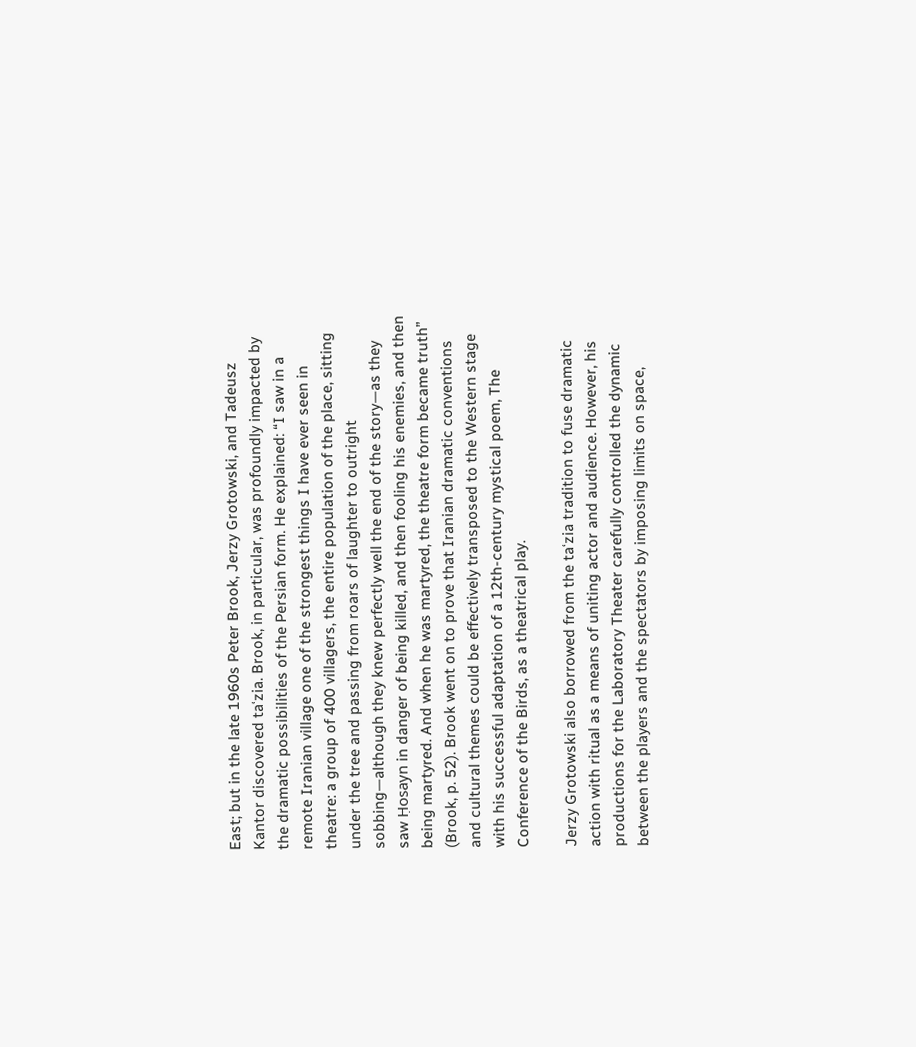East; but in the late 1960s Peter Brook, Jerzy Grotowski, and Tadeusz Kantor discovered taʿzia. Brook, in particular, was profoundly impacted by the dramatic possibilities of the Persian form. He explained: “I saw in a remote Iranian village one of the strongest things I have ever seen in theatre: a group of 400 villagers, the entire population of the place, sitting under the tree and passing from roars of laughter to outright sobbing—although they knew perfectly well the end of the story—as they saw Ḥosayn in danger of being killed, and then fooling his enemies, and then being martyred. And when he was martyred, the theatre form became truth” (Brook, p. 52). Brook went on to prove that Iranian dramatic conventions and cultural themes could be effectively transposed to the Western stage with his successful adaptation of a 12th-century mystical poem, The Conference of the Birds, as a theatrical play.

Jerzy Grotowski also borrowed from the taʿzia tradition to fuse dramatic action with ritual as a means of uniting actor and audience. However, his productions for the Laboratory Theater carefully controlled the dynamic between the players and the spectators by imposing limits on space,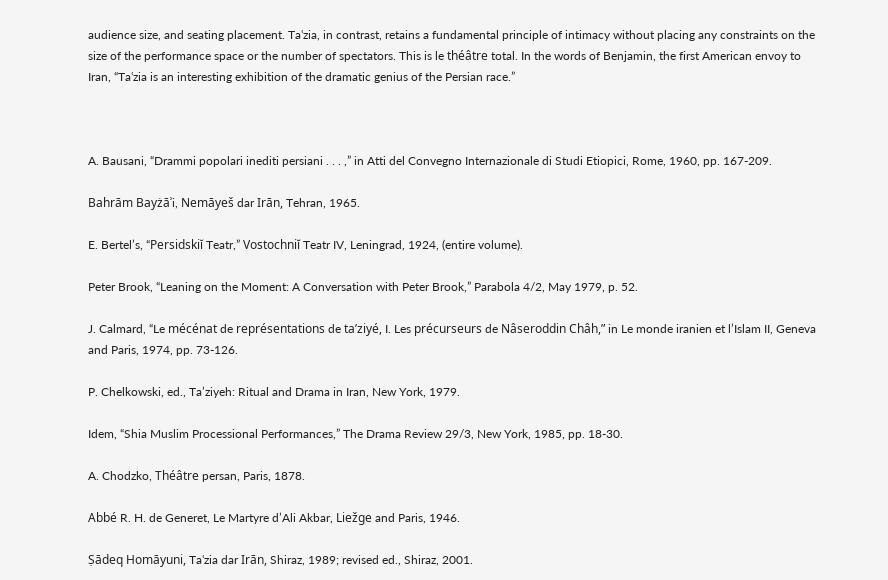audience size, and seating placement. Taʿzia, in contrast, retains a fundamental principle of intimacy without placing any constraints on the size of the performance space or the number of spectators. This is le théâtre total. In the words of Benjamin, the first American envoy to Iran, “Taʿzia is an interesting exhibition of the dramatic genius of the Persian race.”



A. Bausani, “Drammi popolari inediti persiani . . . ,” in Atti del Convegno Internazionale di Studi Etiopici, Rome, 1960, pp. 167-209.

Bahrām Bayżāʾi, Nemāyeš dar Irān, Tehran, 1965.

E. Bertel’s, “Persidskiĭ Teatr,” Vostochniĭ Teatr IV, Leningrad, 1924, (entire volume).

Peter Brook, “Leaning on the Moment: A Conversation with Peter Brook,” Parabola 4/2, May 1979, p. 52.

J. Calmard, “Le mécénat de représentations de ta’ziyé, I. Les précurseurs de Nâseroddin Châh,” in Le monde iranien et l’Islam II, Geneva and Paris, 1974, pp. 73-126.

P. Chelkowski, ed., Ta’ziyeh: Ritual and Drama in Iran, New York, 1979.

Idem, “Shia Muslim Processional Performances,” The Drama Review 29/3, New York, 1985, pp. 18-30.

A. Chodzko, Théâtre persan, Paris, 1878.

Abbé R. H. de Generet, Le Martyre d’Ali Akbar, Liežge and Paris, 1946.

Ṣādeq Homāyuni, Taʿzia dar Irān, Shiraz, 1989; revised ed., Shiraz, 2001.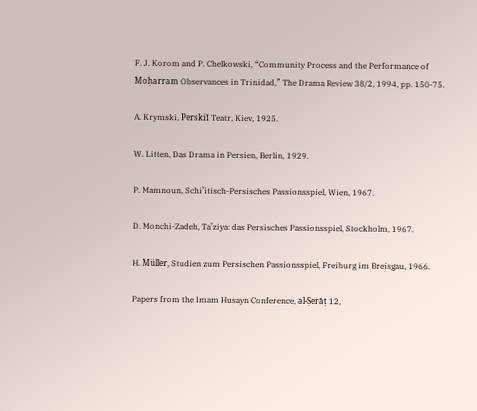F. J. Korom and P. Chelkowski, “Community Process and the Performance of Moḥarram Observances in Trinidad,” The Drama Review 38/2, 1994, pp. 150-75.

A. Krymski, Perskiĭ Teatr, Kiev, 1925.

W. Litten, Das Drama in Persien, Berlin, 1929.

P. Mamnoun, Schi’itisch-Persisches Passionsspiel, Wien, 1967.

D. Monchi-Zadeh, Ta’ziya: das Persisches Passionsspiel, Stockholm, 1967.

H. Müller, Studien zum Persischen Passionsspiel, Freiburg im Breisgau, 1966.

Papers from the Imam Husayn Conference, al-Ṣerāṭ 12,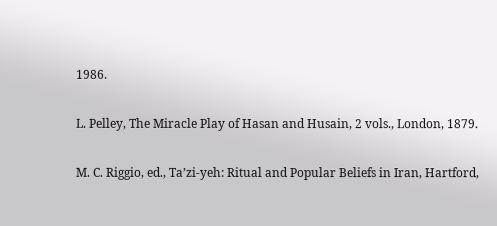1986.

L. Pelley, The Miracle Play of Hasan and Husain, 2 vols., London, 1879.

M. C. Riggio, ed., Ta’zi-yeh: Ritual and Popular Beliefs in Iran, Hartford,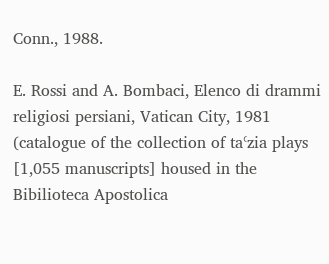Conn., 1988.

E. Rossi and A. Bombaci, Elenco di drammi religiosi persiani, Vatican City, 1981 (catalogue of the collection of taʿzia plays [1,055 manuscripts] housed in the Bibilioteca Apostolica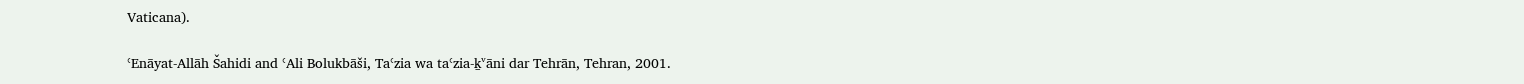Vaticana).

ʿEnāyat-Allāh Šahidi and ʿAli Bolukbāši, Taʿzia wa taʿzia-ḵᵛāni dar Tehrān, Tehran, 2001.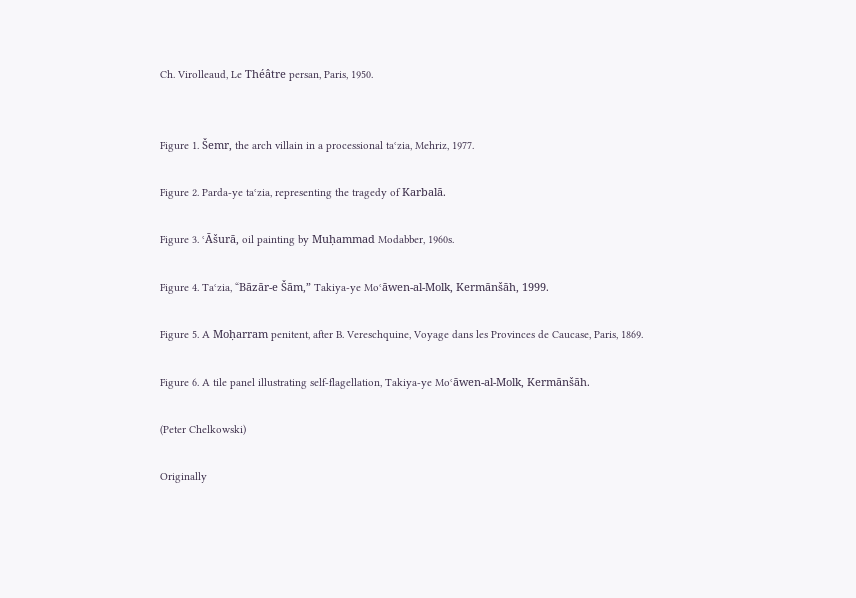Ch. Virolleaud, Le Théâtre persan, Paris, 1950.


Figure 1. Šemr, the arch villain in a processional taʿzia, Mehriz, 1977.

Figure 2. Parda-ye taʿzia, representing the tragedy of Karbalā.

Figure 3. ʿĀšurā, oil painting by Muḥammad Modabber, 1960s.

Figure 4. Taʿzia, “Bāzār-e Šām,” Takiya-ye Moʿāwen-al-Molk, Kermānšāh, 1999.

Figure 5. A Moḥarram penitent, after B. Vereschquine, Voyage dans les Provinces de Caucase, Paris, 1869.

Figure 6. A tile panel illustrating self-flagellation, Takiya-ye Moʿāwen-al-Molk, Kermānšāh.

(Peter Chelkowski)

Originally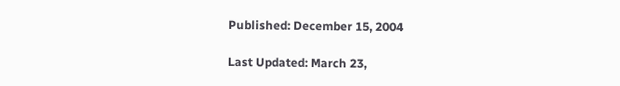Published: December 15, 2004

Last Updated: March 23,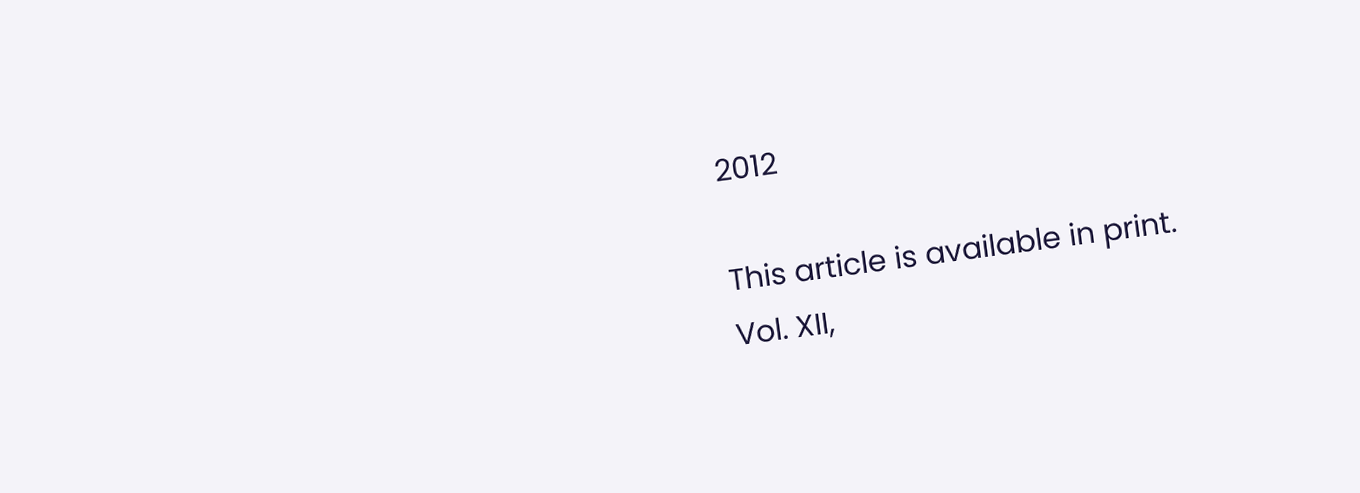2012

This article is available in print.
Vol. XII,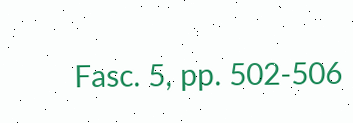Fasc. 5, pp. 502-506